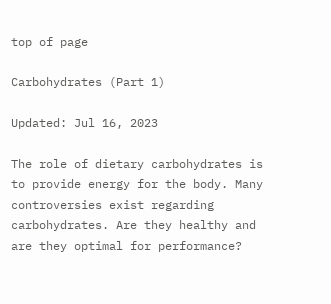top of page

Carbohydrates (Part 1)

Updated: Jul 16, 2023

The role of dietary carbohydrates is to provide energy for the body. Many controversies exist regarding carbohydrates. Are they healthy and are they optimal for performance?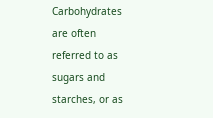Carbohydrates are often referred to as sugars and starches, or as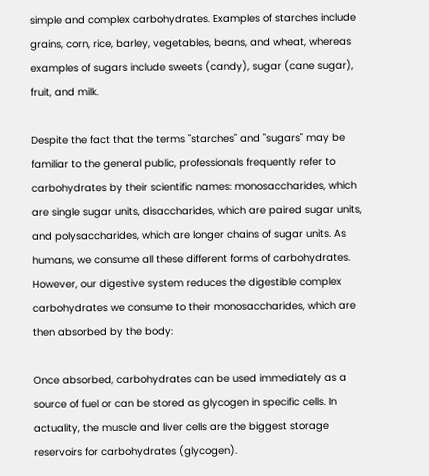simple and complex carbohydrates. Examples of starches include grains, corn, rice, barley, vegetables, beans, and wheat, whereas examples of sugars include sweets (candy), sugar (cane sugar), fruit, and milk.

Despite the fact that the terms "starches" and "sugars" may be familiar to the general public, professionals frequently refer to carbohydrates by their scientific names: monosaccharides, which are single sugar units, disaccharides, which are paired sugar units, and polysaccharides, which are longer chains of sugar units. As humans, we consume all these different forms of carbohydrates. However, our digestive system reduces the digestible complex carbohydrates we consume to their monosaccharides, which are then absorbed by the body:

Once absorbed, carbohydrates can be used immediately as a source of fuel or can be stored as glycogen in specific cells. In actuality, the muscle and liver cells are the biggest storage reservoirs for carbohydrates (glycogen).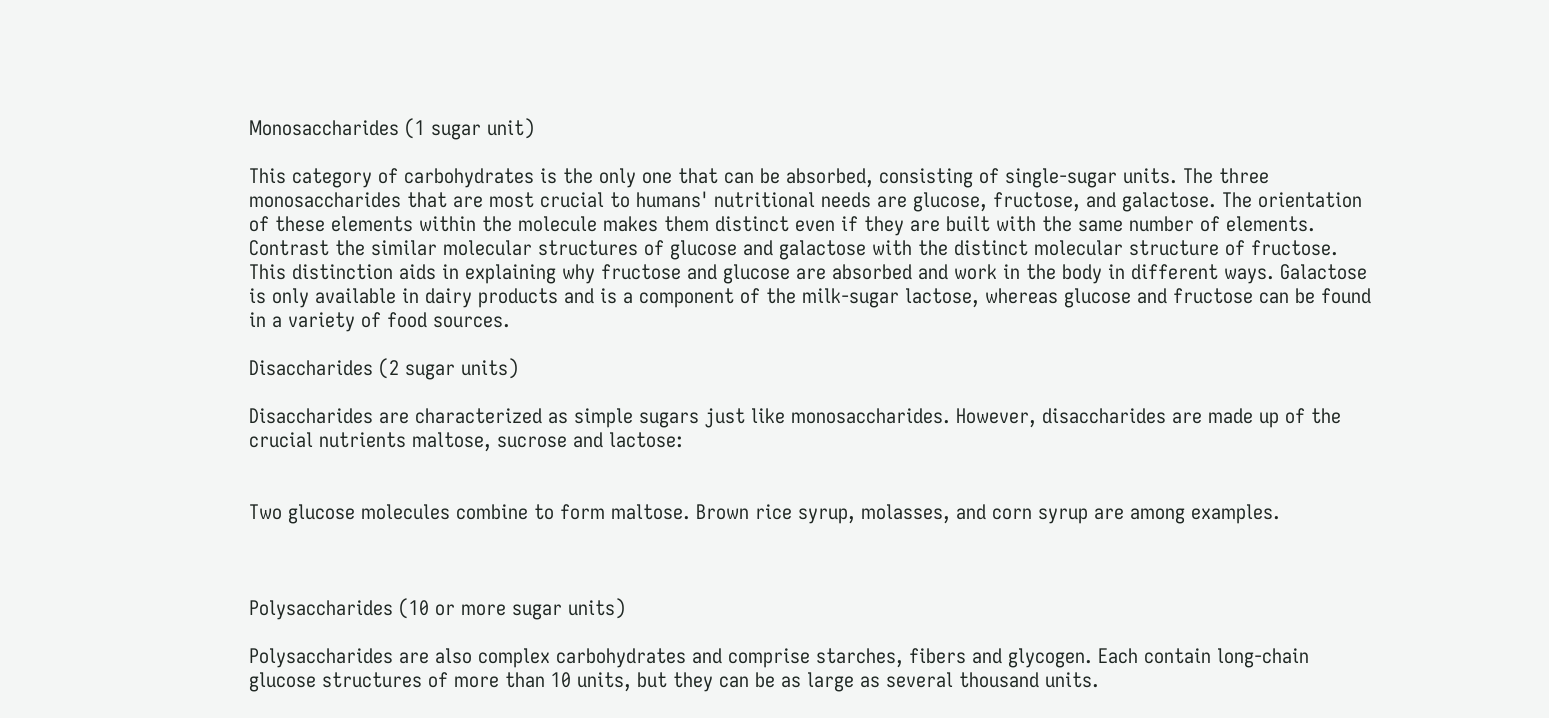Monosaccharides (1 sugar unit)

This category of carbohydrates is the only one that can be absorbed, consisting of single-sugar units. The three monosaccharides that are most crucial to humans' nutritional needs are glucose, fructose, and galactose. The orientation of these elements within the molecule makes them distinct even if they are built with the same number of elements. Contrast the similar molecular structures of glucose and galactose with the distinct molecular structure of fructose. This distinction aids in explaining why fructose and glucose are absorbed and work in the body in different ways. Galactose is only available in dairy products and is a component of the milk-sugar lactose, whereas glucose and fructose can be found in a variety of food sources.

Disaccharides (2 sugar units)

Disaccharides are characterized as simple sugars just like monosaccharides. However, disaccharides are made up of the crucial nutrients maltose, sucrose and lactose:


Two glucose molecules combine to form maltose. Brown rice syrup, molasses, and corn syrup are among examples.



Polysaccharides (10 or more sugar units)

Polysaccharides are also complex carbohydrates and comprise starches, fibers and glycogen. Each contain long-chain glucose structures of more than 10 units, but they can be as large as several thousand units.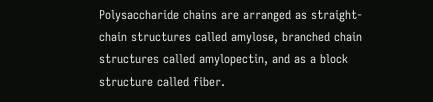Polysaccharide chains are arranged as straight-chain structures called amylose, branched chain structures called amylopectin, and as a block structure called fiber.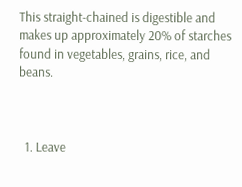This straight-chained is digestible and makes up approximately 20% of starches found in vegetables, grains, rice, and beans.



  1. Leave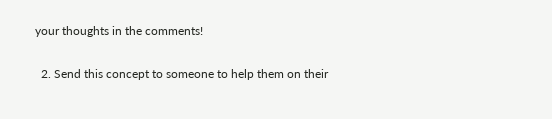your thoughts in the comments!

  2. Send this concept to someone to help them on their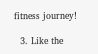fitness journey!

  3. Like the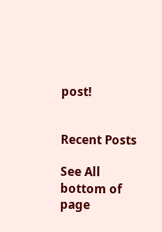post!


Recent Posts

See All
bottom of page